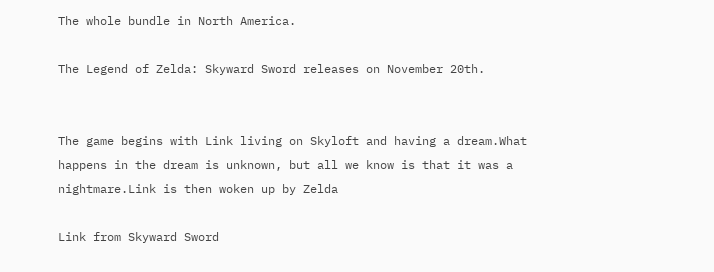The whole bundle in North America.

The Legend of Zelda: Skyward Sword releases on November 20th.


The game begins with Link living on Skyloft and having a dream.What happens in the dream is unknown, but all we know is that it was a nightmare.Link is then woken up by Zelda

Link from Skyward Sword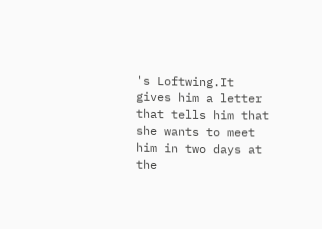's Loftwing.It gives him a letter that tells him that she wants to meet him in two days at the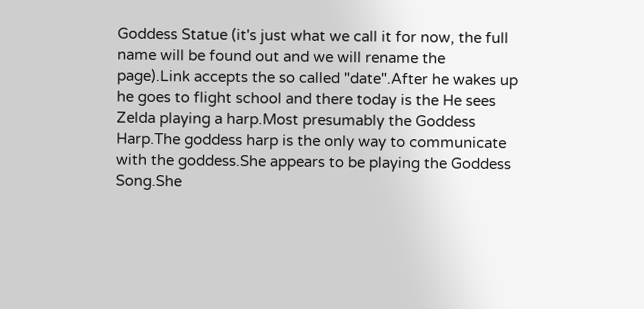Goddess Statue (it's just what we call it for now, the full name will be found out and we will rename the page).Link accepts the so called "date".After he wakes up he goes to flight school and there today is the He sees Zelda playing a harp.Most presumably the Goddess Harp.The goddess harp is the only way to communicate with the goddess.She appears to be playing the Goddess Song.She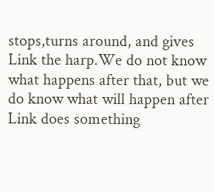stops,turns around, and gives Link the harp.We do not know what happens after that, but we do know what will happen after Link does something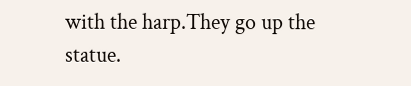with the harp.They go up the statue.